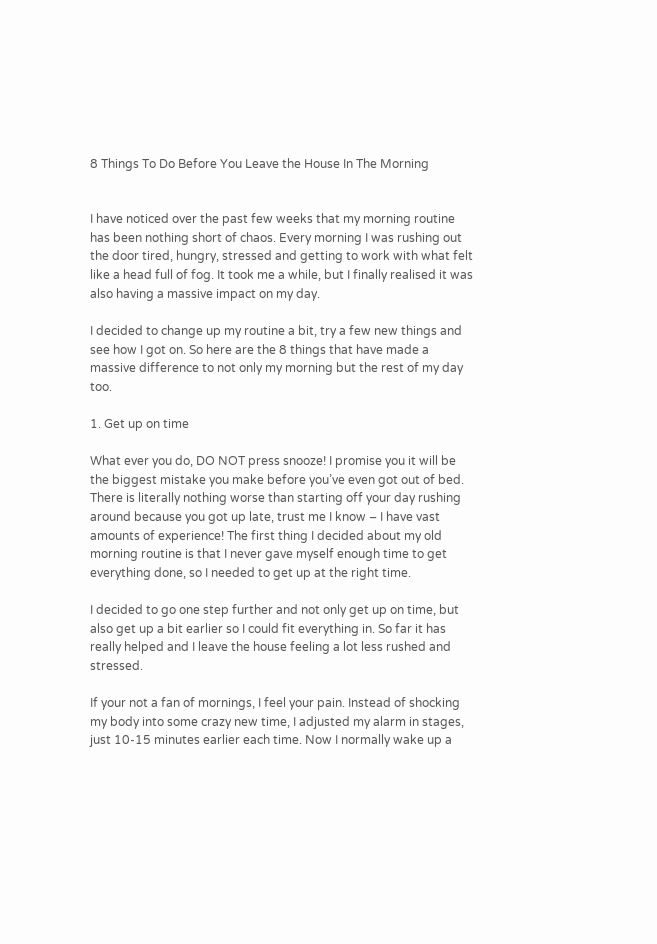8 Things To Do Before You Leave the House In The Morning


I have noticed over the past few weeks that my morning routine has been nothing short of chaos. Every morning I was rushing out the door tired, hungry, stressed and getting to work with what felt like a head full of fog. It took me a while, but I finally realised it was also having a massive impact on my day.

I decided to change up my routine a bit, try a few new things and see how I got on. So here are the 8 things that have made a massive difference to not only my morning but the rest of my day too.

1. Get up on time

What ever you do, DO NOT press snooze! I promise you it will be the biggest mistake you make before you’ve even got out of bed. There is literally nothing worse than starting off your day rushing around because you got up late, trust me I know – I have vast amounts of experience! The first thing I decided about my old morning routine is that I never gave myself enough time to get everything done, so I needed to get up at the right time.

I decided to go one step further and not only get up on time, but also get up a bit earlier so I could fit everything in. So far it has really helped and I leave the house feeling a lot less rushed and stressed.

If your not a fan of mornings, I feel your pain. Instead of shocking my body into some crazy new time, I adjusted my alarm in stages, just 10-15 minutes earlier each time. Now I normally wake up a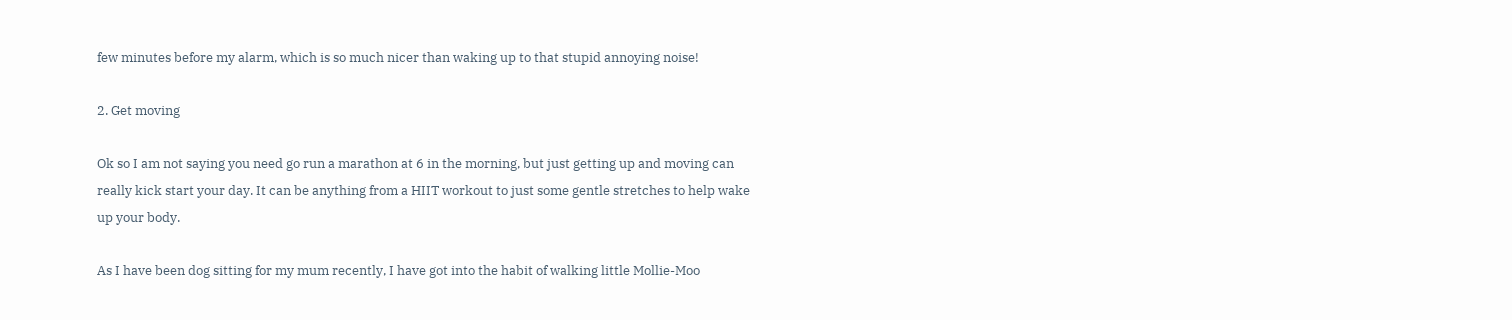few minutes before my alarm, which is so much nicer than waking up to that stupid annoying noise!

2. Get moving

Ok so I am not saying you need go run a marathon at 6 in the morning, but just getting up and moving can really kick start your day. It can be anything from a HIIT workout to just some gentle stretches to help wake up your body.

As I have been dog sitting for my mum recently, I have got into the habit of walking little Mollie-Moo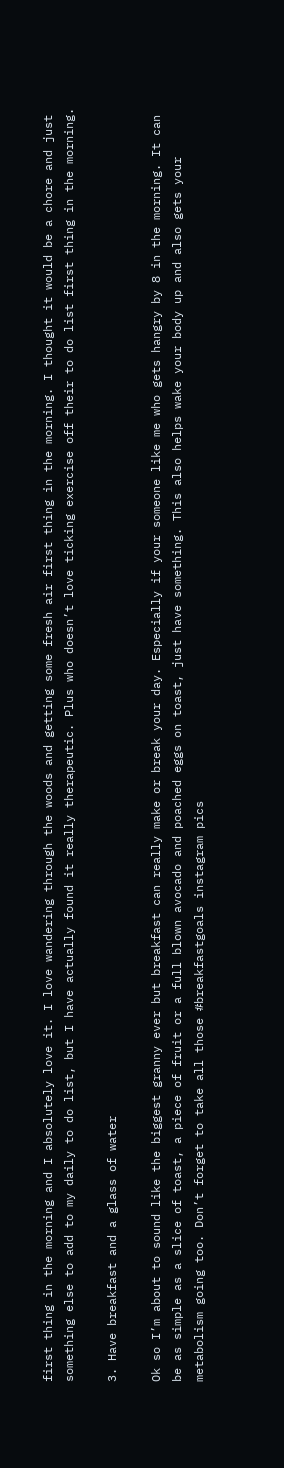first thing in the morning and I absolutely love it. I love wandering through the woods and getting some fresh air first thing in the morning. I thought it would be a chore and just something else to add to my daily to do list, but I have actually found it really therapeutic. Plus who doesn’t love ticking exercise off their to do list first thing in the morning.

3. Have breakfast and a glass of water

Ok so I’m about to sound like the biggest granny ever but breakfast can really make or break your day. Especially if your someone like me who gets hangry by 8 in the morning. It can be as simple as a slice of toast, a piece of fruit or a full blown avocado and poached eggs on toast, just have something. This also helps wake your body up and also gets your metabolism going too. Don’t forget to take all those #breakfastgoals instagram pics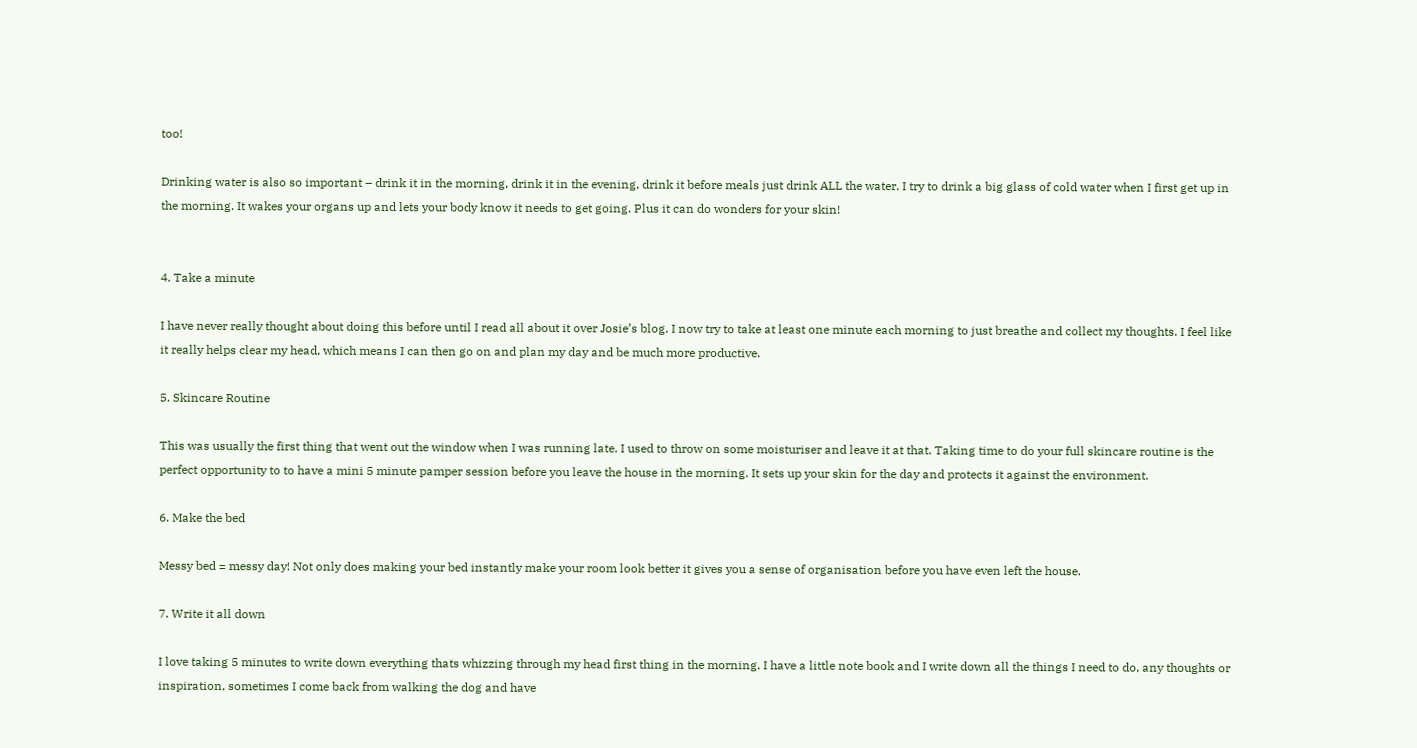too!

Drinking water is also so important – drink it in the morning, drink it in the evening, drink it before meals just drink ALL the water. I try to drink a big glass of cold water when I first get up in the morning. It wakes your organs up and lets your body know it needs to get going. Plus it can do wonders for your skin!


4. Take a minute

I have never really thought about doing this before until I read all about it over Josie’s blog. I now try to take at least one minute each morning to just breathe and collect my thoughts. I feel like it really helps clear my head, which means I can then go on and plan my day and be much more productive.

5. Skincare Routine

This was usually the first thing that went out the window when I was running late. I used to throw on some moisturiser and leave it at that. Taking time to do your full skincare routine is the perfect opportunity to to have a mini 5 minute pamper session before you leave the house in the morning. It sets up your skin for the day and protects it against the environment.

6. Make the bed

Messy bed = messy day! Not only does making your bed instantly make your room look better it gives you a sense of organisation before you have even left the house.

7. Write it all down

I love taking 5 minutes to write down everything thats whizzing through my head first thing in the morning. I have a little note book and I write down all the things I need to do, any thoughts or inspiration, sometimes I come back from walking the dog and have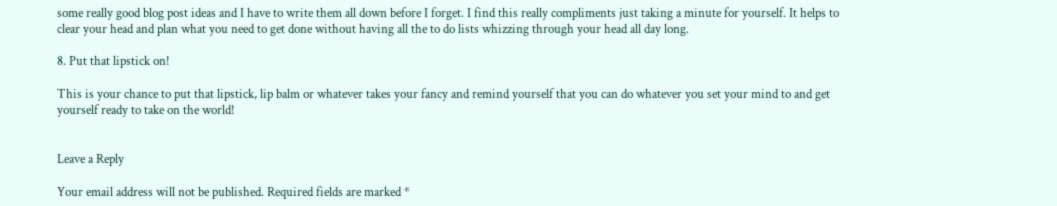some really good blog post ideas and I have to write them all down before I forget. I find this really compliments just taking a minute for yourself. It helps to clear your head and plan what you need to get done without having all the to do lists whizzing through your head all day long.

8. Put that lipstick on!

This is your chance to put that lipstick, lip balm or whatever takes your fancy and remind yourself that you can do whatever you set your mind to and get yourself ready to take on the world!


Leave a Reply

Your email address will not be published. Required fields are marked *